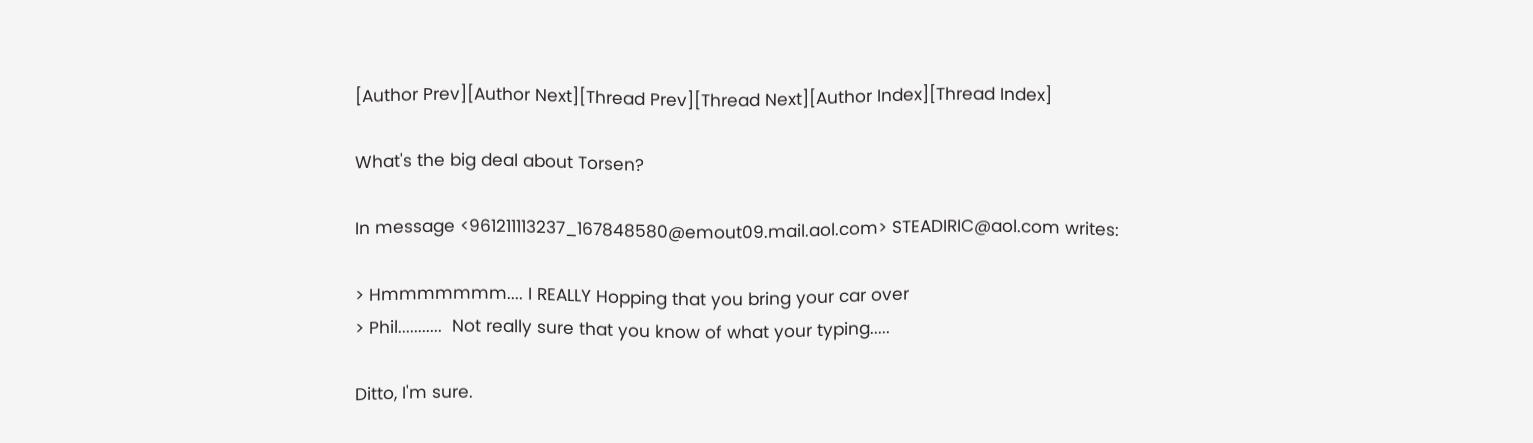[Author Prev][Author Next][Thread Prev][Thread Next][Author Index][Thread Index]

What's the big deal about Torsen?

In message <961211113237_167848580@emout09.mail.aol.com> STEADIRIC@aol.com writes:

> Hmmmmmmm.... I REALLY Hopping that you bring your car over
> Phil...........  Not really sure that you know of what your typing.....

Ditto, I'm sure.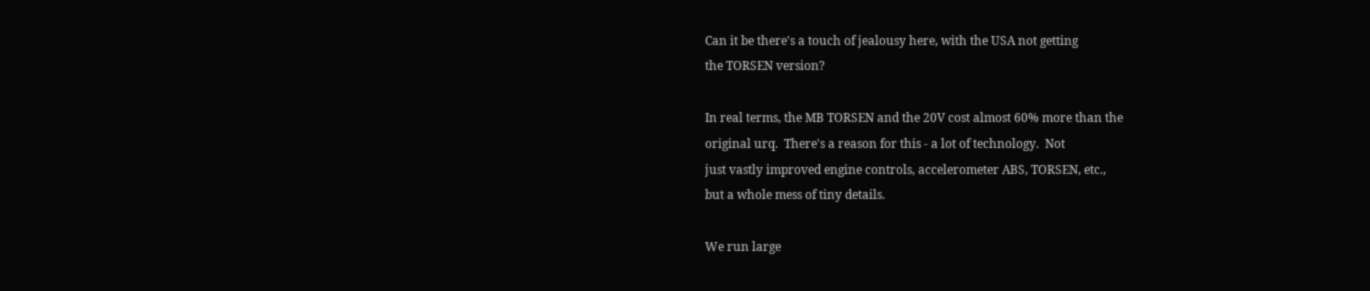Can it be there's a touch of jealousy here, with the USA not getting
the TORSEN version?

In real terms, the MB TORSEN and the 20V cost almost 60% more than the
original urq.  There's a reason for this - a lot of technology.  Not
just vastly improved engine controls, accelerometer ABS, TORSEN, etc.,
but a whole mess of tiny details.

We run large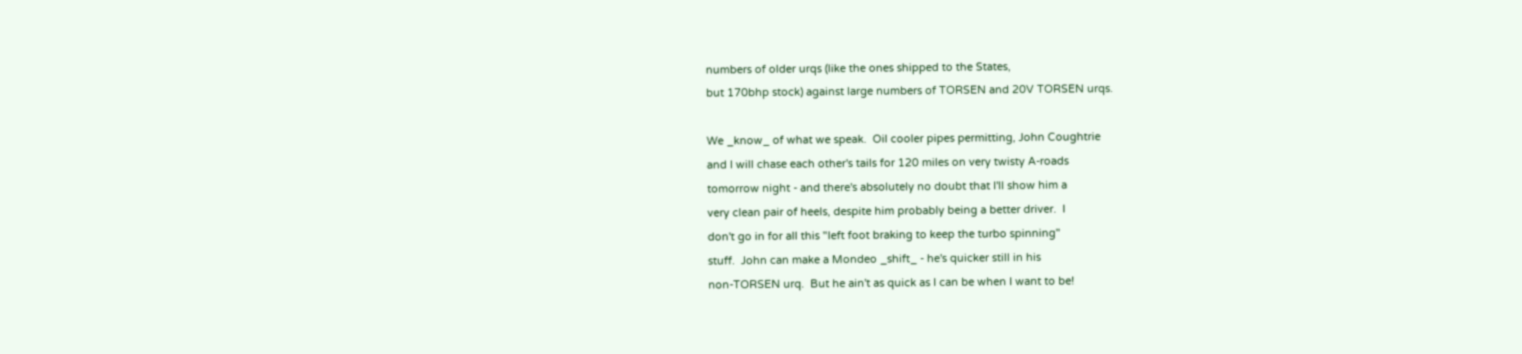numbers of older urqs (like the ones shipped to the States,
but 170bhp stock) against large numbers of TORSEN and 20V TORSEN urqs.

We _know_ of what we speak.  Oil cooler pipes permitting, John Coughtrie
and I will chase each other's tails for 120 miles on very twisty A-roads
tomorrow night - and there's absolutely no doubt that I'll show him a
very clean pair of heels, despite him probably being a better driver.  I
don't go in for all this "left foot braking to keep the turbo spinning"
stuff.  John can make a Mondeo _shift_ - he's quicker still in his
non-TORSEN urq.  But he ain't as quick as I can be when I want to be!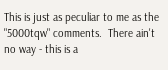This is just as peculiar to me as the "5000tqw" comments.  There ain't
no way - this is a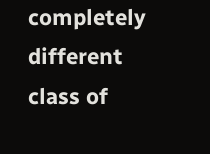completely different class of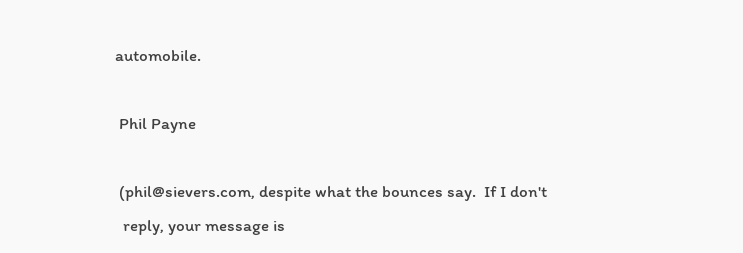automobile.

 Phil Payne

 (phil@sievers.com, despite what the bounces say.  If I don't
  reply, your message is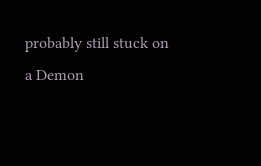probably still stuck on a Demon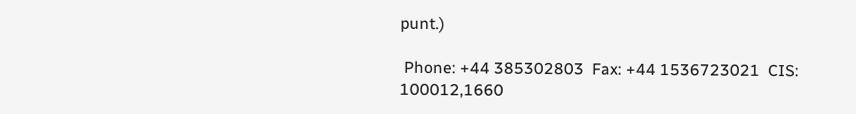punt.)

 Phone: +44 385302803  Fax: +44 1536723021  CIS: 100012,1660